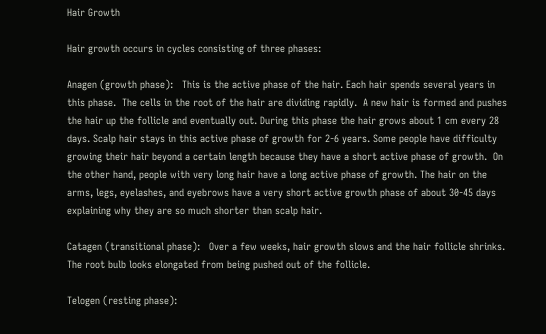Hair Growth

Hair growth occurs in cycles consisting of three phases:

Anagen (growth phase):   This is the active phase of the hair. Each hair spends several years in this phase.  The cells in the root of the hair are dividing rapidly.  A new hair is formed and pushes the hair up the follicle and eventually out. During this phase the hair grows about 1 cm every 28 days. Scalp hair stays in this active phase of growth for 2-6 years. Some people have difficulty growing their hair beyond a certain length because they have a short active phase of growth.  On the other hand, people with very long hair have a long active phase of growth. The hair on the arms, legs, eyelashes, and eyebrows have a very short active growth phase of about 30-45 days explaining why they are so much shorter than scalp hair.

Catagen (transitional phase):   Over a few weeks, hair growth slows and the hair follicle shrinks.  The root bulb looks elongated from being pushed out of the follicle.

Telogen (resting phase):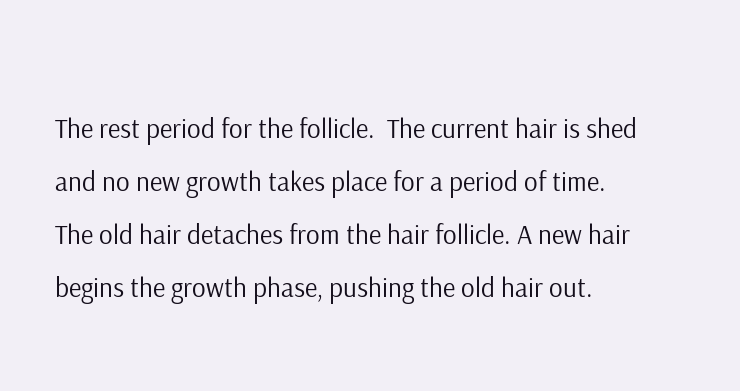The rest period for the follicle.  The current hair is shed and no new growth takes place for a period of time.  The old hair detaches from the hair follicle. A new hair begins the growth phase, pushing the old hair out.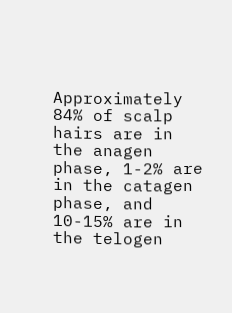Approximately 84% of scalp hairs are in the anagen phase, 1-2% are in the catagen phase, and 10-15% are in the telogen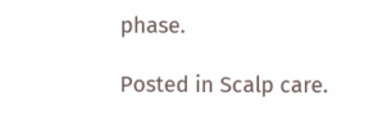phase.

Posted in Scalp care.